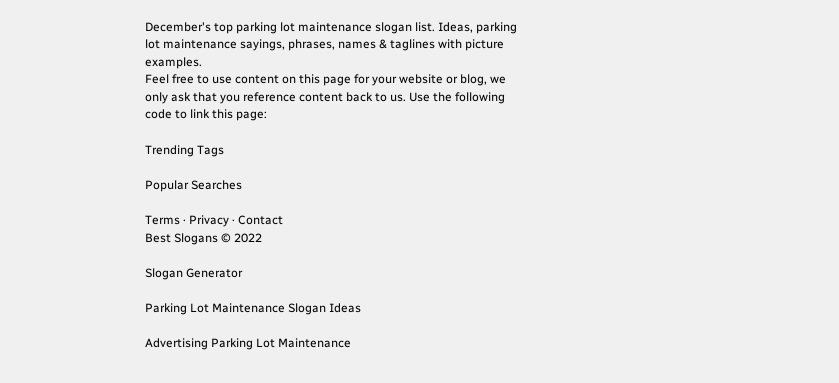December's top parking lot maintenance slogan list. Ideas, parking lot maintenance sayings, phrases, names & taglines with picture examples.
Feel free to use content on this page for your website or blog, we only ask that you reference content back to us. Use the following code to link this page:

Trending Tags

Popular Searches

Terms · Privacy · Contact
Best Slogans © 2022

Slogan Generator

Parking Lot Maintenance Slogan Ideas

Advertising Parking Lot Maintenance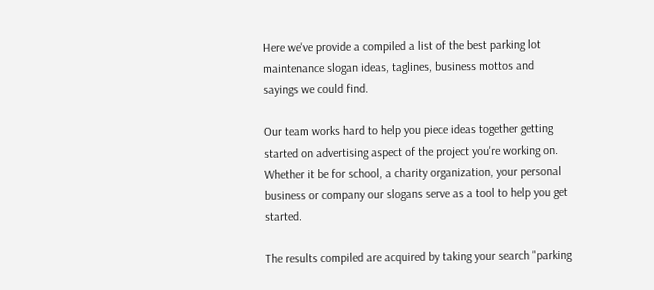Here we've provide a compiled a list of the best parking lot maintenance slogan ideas, taglines, business mottos and sayings we could find.

Our team works hard to help you piece ideas together getting started on advertising aspect of the project you're working on. Whether it be for school, a charity organization, your personal business or company our slogans serve as a tool to help you get started.

The results compiled are acquired by taking your search "parking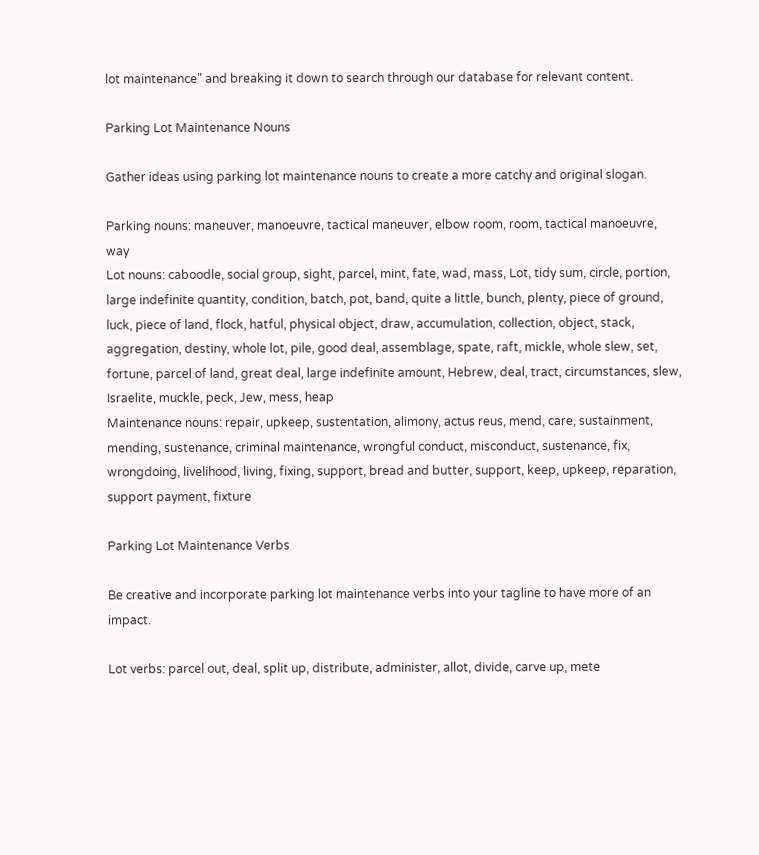lot maintenance" and breaking it down to search through our database for relevant content.

Parking Lot Maintenance Nouns

Gather ideas using parking lot maintenance nouns to create a more catchy and original slogan.

Parking nouns: maneuver, manoeuvre, tactical maneuver, elbow room, room, tactical manoeuvre, way
Lot nouns: caboodle, social group, sight, parcel, mint, fate, wad, mass, Lot, tidy sum, circle, portion, large indefinite quantity, condition, batch, pot, band, quite a little, bunch, plenty, piece of ground, luck, piece of land, flock, hatful, physical object, draw, accumulation, collection, object, stack, aggregation, destiny, whole lot, pile, good deal, assemblage, spate, raft, mickle, whole slew, set, fortune, parcel of land, great deal, large indefinite amount, Hebrew, deal, tract, circumstances, slew, Israelite, muckle, peck, Jew, mess, heap
Maintenance nouns: repair, upkeep, sustentation, alimony, actus reus, mend, care, sustainment, mending, sustenance, criminal maintenance, wrongful conduct, misconduct, sustenance, fix, wrongdoing, livelihood, living, fixing, support, bread and butter, support, keep, upkeep, reparation, support payment, fixture

Parking Lot Maintenance Verbs

Be creative and incorporate parking lot maintenance verbs into your tagline to have more of an impact.

Lot verbs: parcel out, deal, split up, distribute, administer, allot, divide, carve up, mete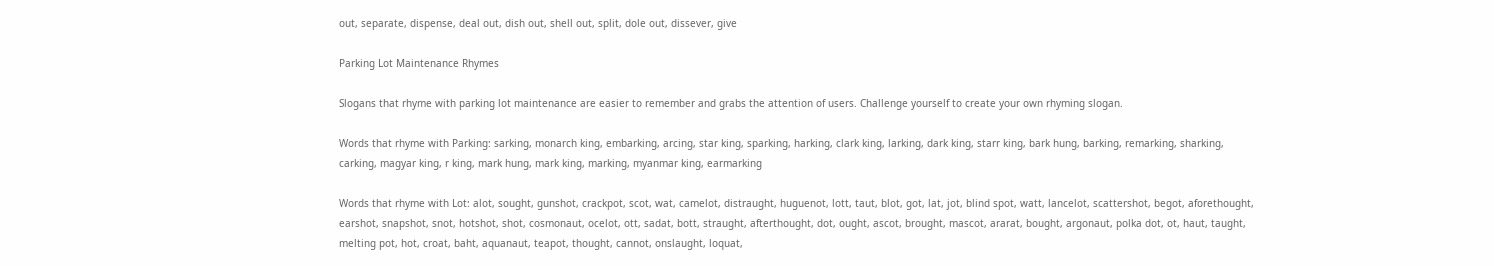out, separate, dispense, deal out, dish out, shell out, split, dole out, dissever, give

Parking Lot Maintenance Rhymes

Slogans that rhyme with parking lot maintenance are easier to remember and grabs the attention of users. Challenge yourself to create your own rhyming slogan.

Words that rhyme with Parking: sarking, monarch king, embarking, arcing, star king, sparking, harking, clark king, larking, dark king, starr king, bark hung, barking, remarking, sharking, carking, magyar king, r king, mark hung, mark king, marking, myanmar king, earmarking

Words that rhyme with Lot: alot, sought, gunshot, crackpot, scot, wat, camelot, distraught, huguenot, lott, taut, blot, got, lat, jot, blind spot, watt, lancelot, scattershot, begot, aforethought, earshot, snapshot, snot, hotshot, shot, cosmonaut, ocelot, ott, sadat, bott, straught, afterthought, dot, ought, ascot, brought, mascot, ararat, bought, argonaut, polka dot, ot, haut, taught, melting pot, hot, croat, baht, aquanaut, teapot, thought, cannot, onslaught, loquat,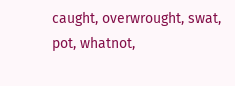caught, overwrought, swat, pot, whatnot,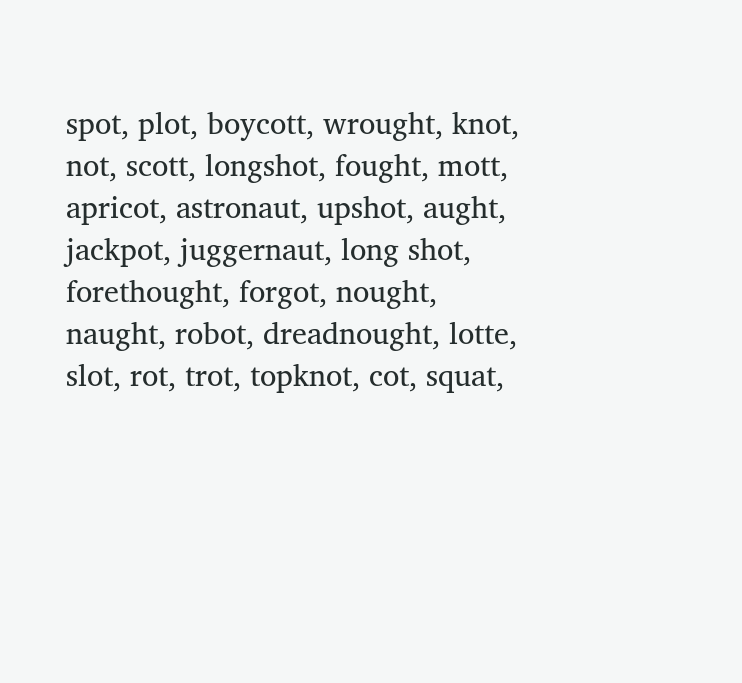spot, plot, boycott, wrought, knot, not, scott, longshot, fought, mott, apricot, astronaut, upshot, aught, jackpot, juggernaut, long shot, forethought, forgot, nought, naught, robot, dreadnought, lotte, slot, rot, trot, topknot, cot, squat,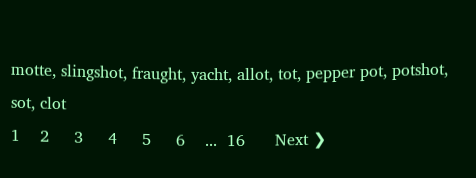motte, slingshot, fraught, yacht, allot, tot, pepper pot, potshot, sot, clot
1    2     3     4     5     6    ...  16      Next ❯